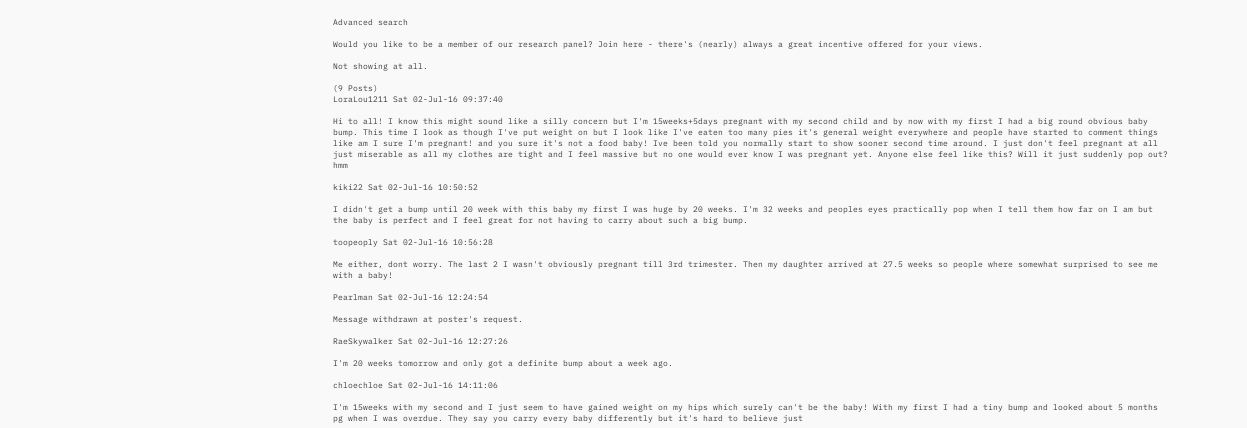Advanced search

Would you like to be a member of our research panel? Join here - there's (nearly) always a great incentive offered for your views.

Not showing at all.

(9 Posts)
LoraLou1211 Sat 02-Jul-16 09:37:40

Hi to all! I know this might sound like a silly concern but I'm 15weeks+5days pregnant with my second child and by now with my first I had a big round obvious baby bump. This time I look as though I've put weight on but I look like I've eaten too many pies it's general weight everywhere and people have started to comment things like am I sure I'm pregnant! and you sure it's not a food baby! Ive been told you normally start to show sooner second time around. I just don't feel pregnant at all just miserable as all my clothes are tight and I feel massive but no one would ever know I was pregnant yet. Anyone else feel like this? Will it just suddenly pop out? hmm

kiki22 Sat 02-Jul-16 10:50:52

I didn't get a bump until 20 week with this baby my first I was huge by 20 weeks. I'm 32 weeks and peoples eyes practically pop when I tell them how far on I am but the baby is perfect and I feel great for not having to carry about such a big bump.

toopeoply Sat 02-Jul-16 10:56:28

Me either, dont worry. The last 2 I wasn't obviously pregnant till 3rd trimester. Then my daughter arrived at 27.5 weeks so people where somewhat surprised to see me with a baby!

Pearlman Sat 02-Jul-16 12:24:54

Message withdrawn at poster's request.

RaeSkywalker Sat 02-Jul-16 12:27:26

I'm 20 weeks tomorrow and only got a definite bump about a week ago.

chloechloe Sat 02-Jul-16 14:11:06

I'm 15weeks with my second and I just seem to have gained weight on my hips which surely can't be the baby! With my first I had a tiny bump and looked about 5 months pg when I was overdue. They say you carry every baby differently but it's hard to believe just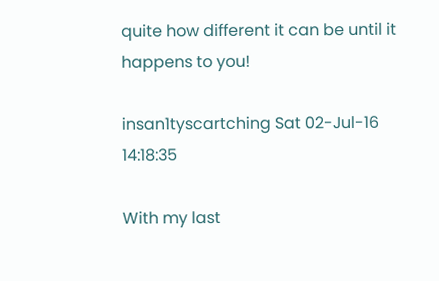quite how different it can be until it happens to you!

insan1tyscartching Sat 02-Jul-16 14:18:35

With my last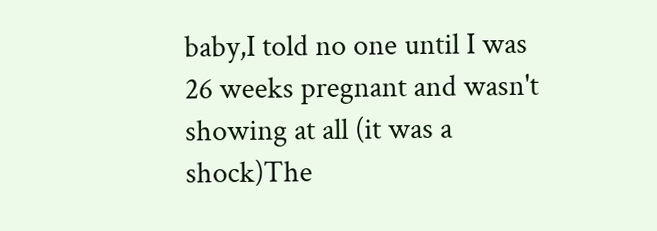baby,I told no one until I was 26 weeks pregnant and wasn't showing at all (it was a shock)The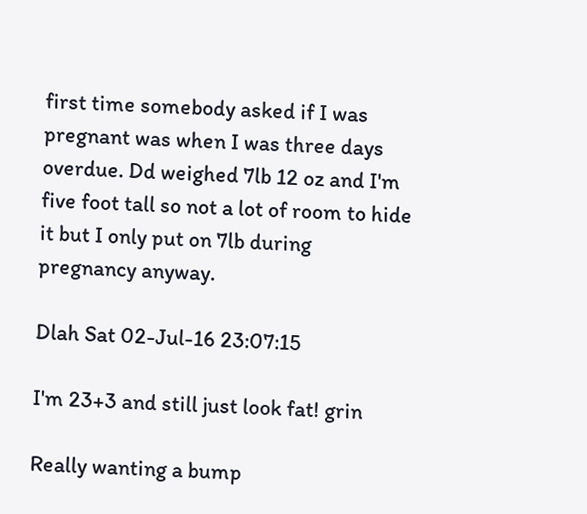first time somebody asked if I was pregnant was when I was three days overdue. Dd weighed 7lb 12 oz and I'm five foot tall so not a lot of room to hide it but I only put on 7lb during pregnancy anyway.

Dlah Sat 02-Jul-16 23:07:15

I'm 23+3 and still just look fat! grin

Really wanting a bump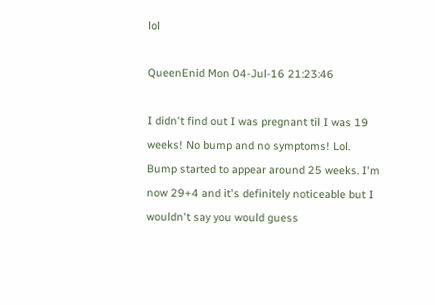lol

QueenEnid Mon 04-Jul-16 21:23:46

I didn't find out I was pregnant til I was 19 weeks! No bump and no symptoms! Lol.
Bump started to appear around 25 weeks. I'm now 29+4 and it's definitely noticeable but I wouldn't say you would guess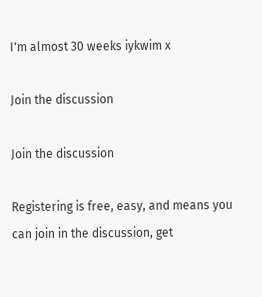I'm almost 30 weeks iykwim x

Join the discussion

Join the discussion

Registering is free, easy, and means you can join in the discussion, get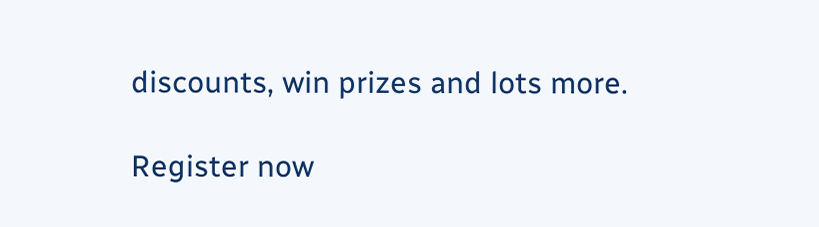discounts, win prizes and lots more.

Register now